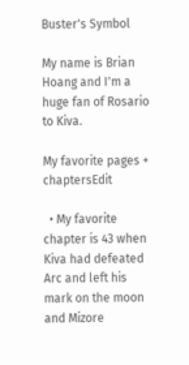Buster's Symbol

My name is Brian Hoang and I'm a huge fan of Rosario to Kiva.

My favorite pages + chaptersEdit

  • My favorite chapter is 43 when Kiva had defeated Arc and left his mark on the moon and Mizore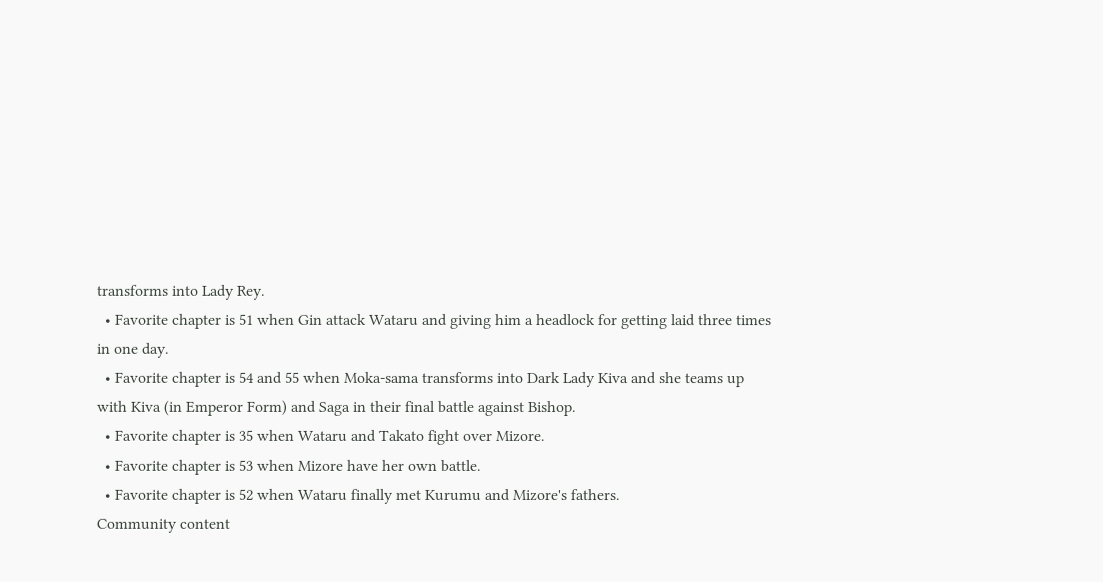transforms into Lady Rey.
  • Favorite chapter is 51 when Gin attack Wataru and giving him a headlock for getting laid three times in one day.
  • Favorite chapter is 54 and 55 when Moka-sama transforms into Dark Lady Kiva and she teams up with Kiva (in Emperor Form) and Saga in their final battle against Bishop.
  • Favorite chapter is 35 when Wataru and Takato fight over Mizore.
  • Favorite chapter is 53 when Mizore have her own battle.
  • Favorite chapter is 52 when Wataru finally met Kurumu and Mizore's fathers.
Community content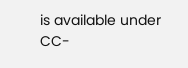is available under CC-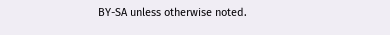BY-SA unless otherwise noted.